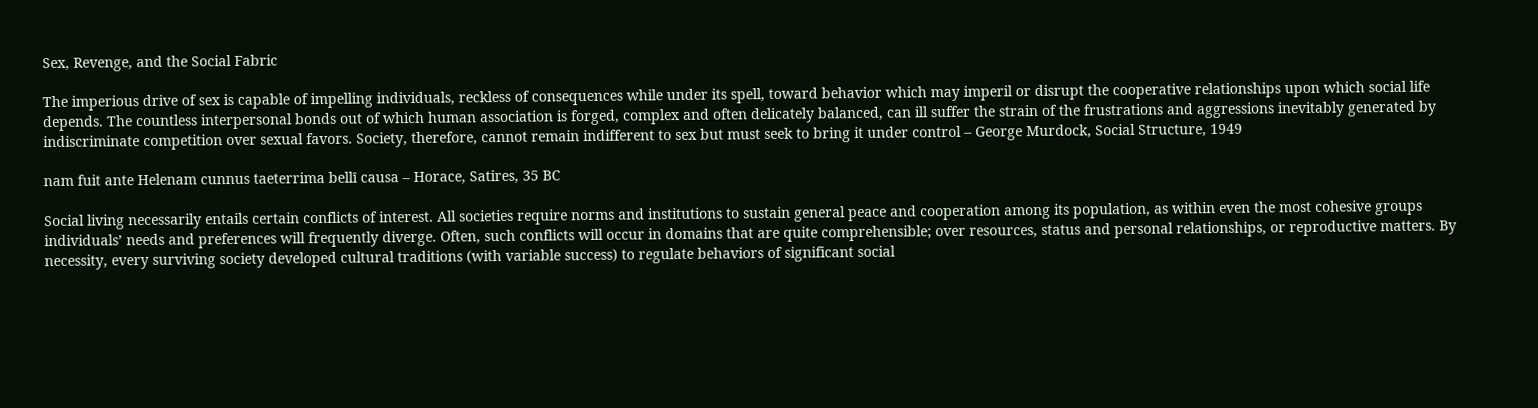Sex, Revenge, and the Social Fabric

The imperious drive of sex is capable of impelling individuals, reckless of consequences while under its spell, toward behavior which may imperil or disrupt the cooperative relationships upon which social life depends. The countless interpersonal bonds out of which human association is forged, complex and often delicately balanced, can ill suffer the strain of the frustrations and aggressions inevitably generated by indiscriminate competition over sexual favors. Society, therefore, cannot remain indifferent to sex but must seek to bring it under control – George Murdock, Social Structure, 1949

nam fuit ante Helenam cunnus taeterrima bellī causa – Horace, Satires, 35 BC

Social living necessarily entails certain conflicts of interest. All societies require norms and institutions to sustain general peace and cooperation among its population, as within even the most cohesive groups individuals’ needs and preferences will frequently diverge. Often, such conflicts will occur in domains that are quite comprehensible; over resources, status and personal relationships, or reproductive matters. By necessity, every surviving society developed cultural traditions (with variable success) to regulate behaviors of significant social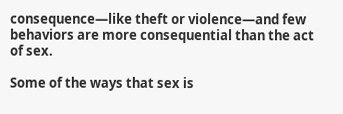consequence—like theft or violence—and few behaviors are more consequential than the act of sex.

Some of the ways that sex is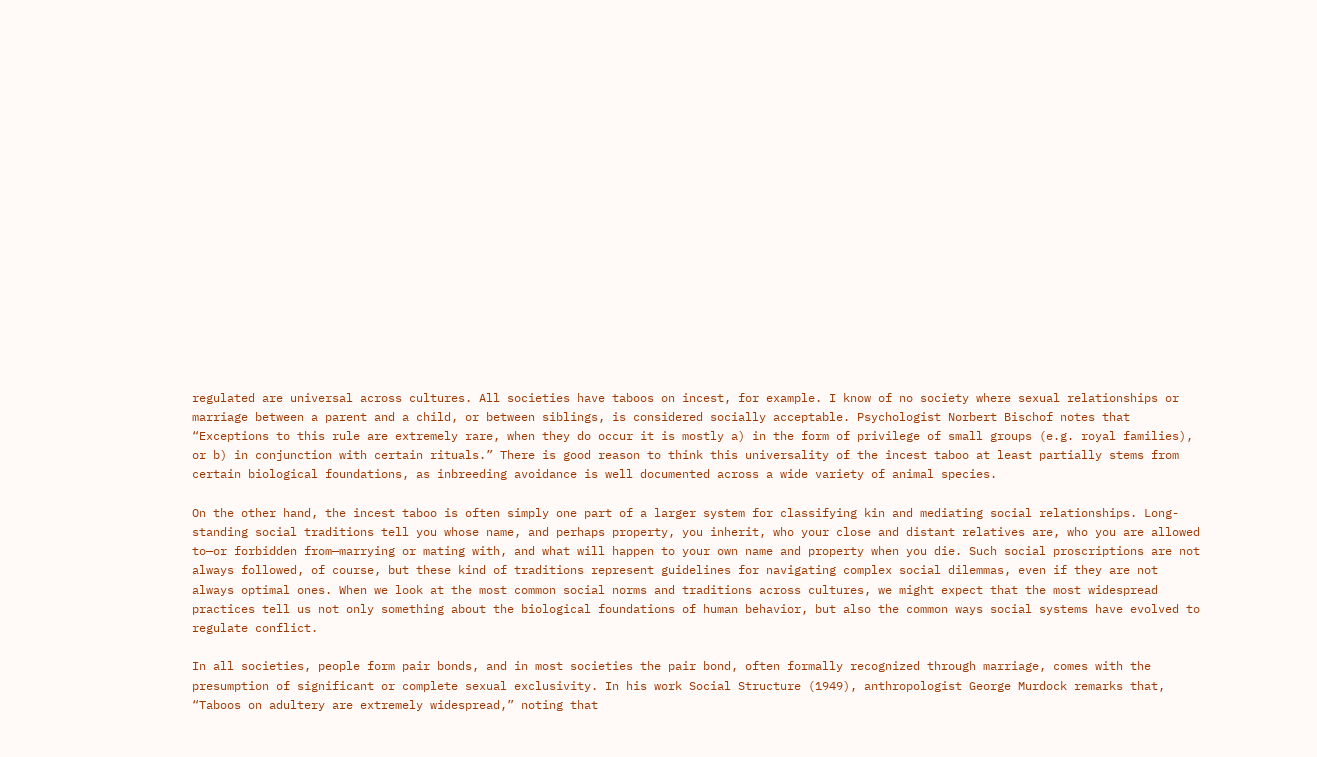regulated are universal across cultures. All societies have taboos on incest, for example. I know of no society where sexual relationships or marriage between a parent and a child, or between siblings, is considered socially acceptable. Psychologist Norbert Bischof notes that “Exceptions to this rule are extremely rare, when they do occur it is mostly a) in the form of privilege of small groups (e.g. royal families), or b) in conjunction with certain rituals.” There is good reason to think this universality of the incest taboo at least partially stems from certain biological foundations, as inbreeding avoidance is well documented across a wide variety of animal species.

On the other hand, the incest taboo is often simply one part of a larger system for classifying kin and mediating social relationships. Long-standing social traditions tell you whose name, and perhaps property, you inherit, who your close and distant relatives are, who you are allowed to—or forbidden from—marrying or mating with, and what will happen to your own name and property when you die. Such social proscriptions are not always followed, of course, but these kind of traditions represent guidelines for navigating complex social dilemmas, even if they are not always optimal ones. When we look at the most common social norms and traditions across cultures, we might expect that the most widespread practices tell us not only something about the biological foundations of human behavior, but also the common ways social systems have evolved to regulate conflict.

In all societies, people form pair bonds, and in most societies the pair bond, often formally recognized through marriage, comes with the presumption of significant or complete sexual exclusivity. In his work Social Structure (1949), anthropologist George Murdock remarks that, “Taboos on adultery are extremely widespread,” noting that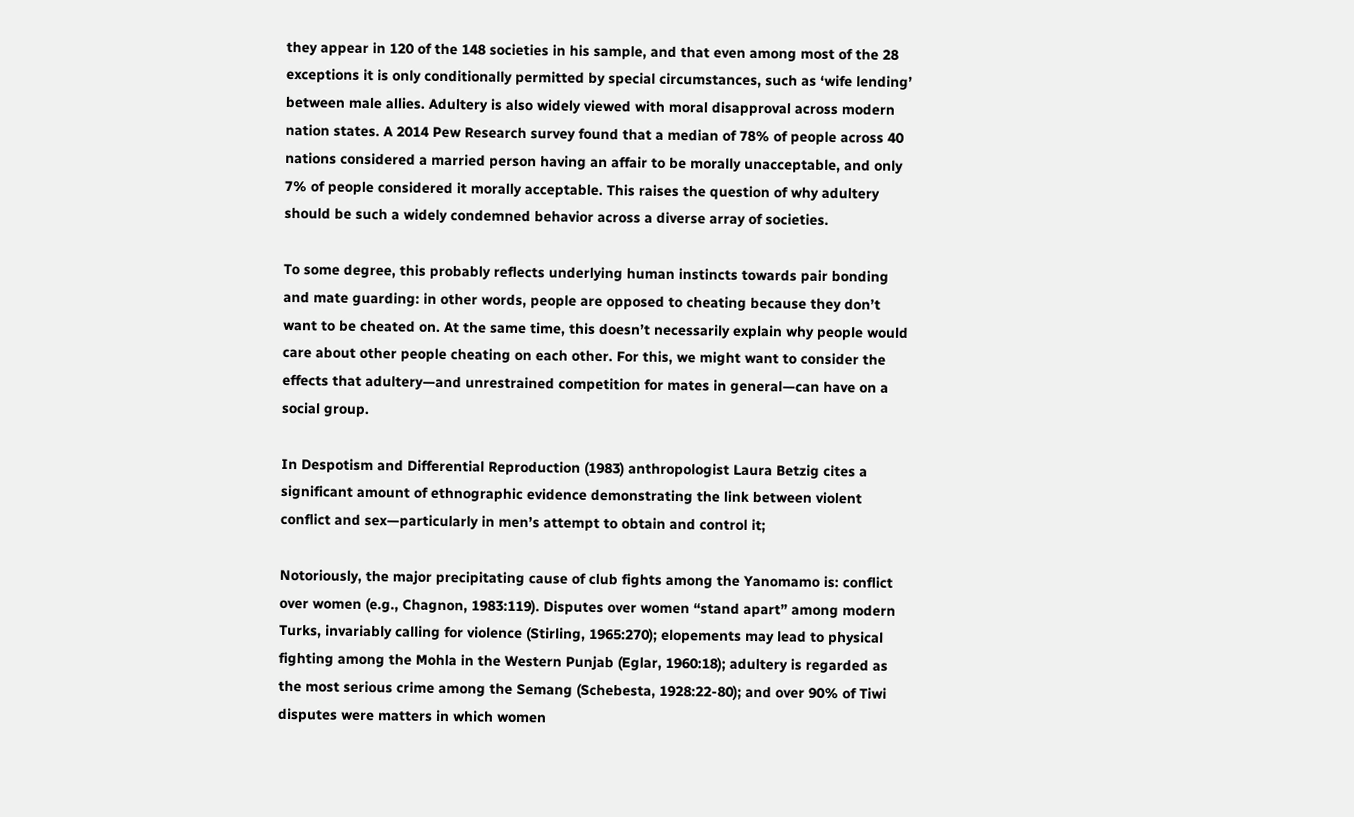they appear in 120 of the 148 societies in his sample, and that even among most of the 28 exceptions it is only conditionally permitted by special circumstances, such as ‘wife lending’ between male allies. Adultery is also widely viewed with moral disapproval across modern nation states. A 2014 Pew Research survey found that a median of 78% of people across 40 nations considered a married person having an affair to be morally unacceptable, and only 7% of people considered it morally acceptable. This raises the question of why adultery should be such a widely condemned behavior across a diverse array of societies.

To some degree, this probably reflects underlying human instincts towards pair bonding and mate guarding: in other words, people are opposed to cheating because they don’t want to be cheated on. At the same time, this doesn’t necessarily explain why people would care about other people cheating on each other. For this, we might want to consider the effects that adultery—and unrestrained competition for mates in general—can have on a social group.

In Despotism and Differential Reproduction (1983) anthropologist Laura Betzig cites a significant amount of ethnographic evidence demonstrating the link between violent conflict and sex—particularly in men’s attempt to obtain and control it;

Notoriously, the major precipitating cause of club fights among the Yanomamo is: conflict over women (e.g., Chagnon, 1983:119). Disputes over women “stand apart” among modern Turks, invariably calling for violence (Stirling, 1965:270); elopements may lead to physical fighting among the Mohla in the Western Punjab (Eglar, 1960:18); adultery is regarded as the most serious crime among the Semang (Schebesta, 1928:22-80); and over 90% of Tiwi disputes were matters in which women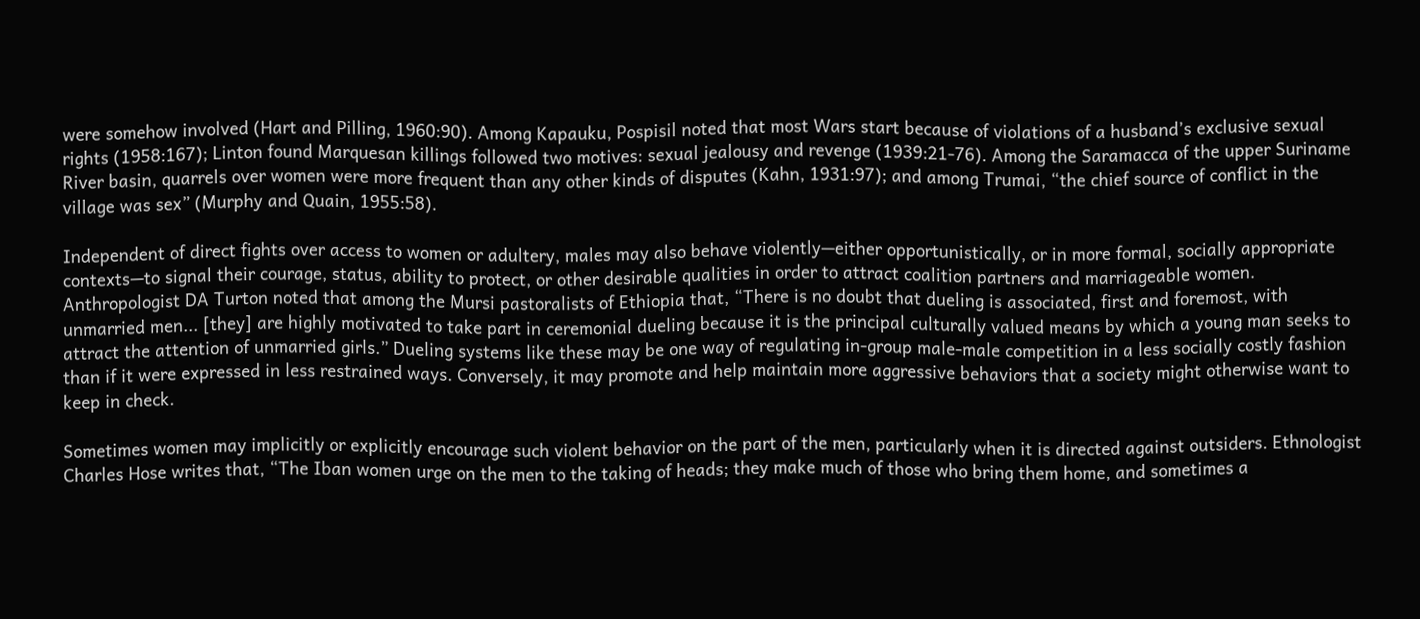were somehow involved (Hart and Pilling, 1960:90). Among Kapauku, Pospisil noted that most Wars start because of violations of a husband’s exclusive sexual rights (1958:167); Linton found Marquesan killings followed two motives: sexual jealousy and revenge (1939:21-76). Among the Saramacca of the upper Suriname River basin, quarrels over women were more frequent than any other kinds of disputes (Kahn, 1931:97); and among Trumai, “the chief source of conflict in the village was sex” (Murphy and Quain, 1955:58).

Independent of direct fights over access to women or adultery, males may also behave violently—either opportunistically, or in more formal, socially appropriate contexts—to signal their courage, status, ability to protect, or other desirable qualities in order to attract coalition partners and marriageable women. Anthropologist DA Turton noted that among the Mursi pastoralists of Ethiopia that, “There is no doubt that dueling is associated, first and foremost, with unmarried men... [they] are highly motivated to take part in ceremonial dueling because it is the principal culturally valued means by which a young man seeks to attract the attention of unmarried girls.” Dueling systems like these may be one way of regulating in-group male-male competition in a less socially costly fashion than if it were expressed in less restrained ways. Conversely, it may promote and help maintain more aggressive behaviors that a society might otherwise want to keep in check.

Sometimes women may implicitly or explicitly encourage such violent behavior on the part of the men, particularly when it is directed against outsiders. Ethnologist Charles Hose writes that, “The Iban women urge on the men to the taking of heads; they make much of those who bring them home, and sometimes a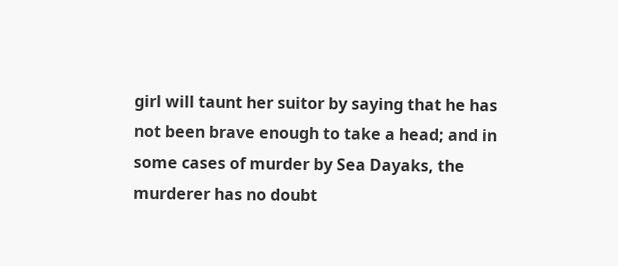girl will taunt her suitor by saying that he has not been brave enough to take a head; and in some cases of murder by Sea Dayaks, the murderer has no doubt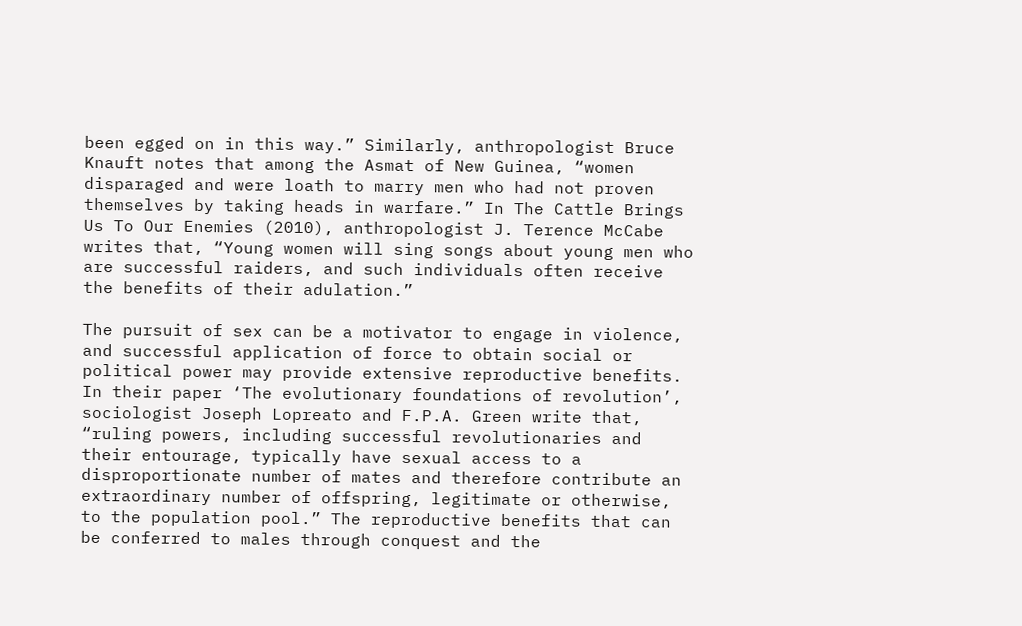been egged on in this way.” Similarly, anthropologist Bruce Knauft notes that among the Asmat of New Guinea, “women disparaged and were loath to marry men who had not proven themselves by taking heads in warfare.” In The Cattle Brings Us To Our Enemies (2010), anthropologist J. Terence McCabe writes that, “Young women will sing songs about young men who are successful raiders, and such individuals often receive the benefits of their adulation.”

The pursuit of sex can be a motivator to engage in violence, and successful application of force to obtain social or political power may provide extensive reproductive benefits. In their paper ‘The evolutionary foundations of revolution’, sociologist Joseph Lopreato and F.P.A. Green write that, “ruling powers, including successful revolutionaries and their entourage, typically have sexual access to a disproportionate number of mates and therefore contribute an extraordinary number of offspring, legitimate or otherwise, to the population pool.” The reproductive benefits that can be conferred to males through conquest and the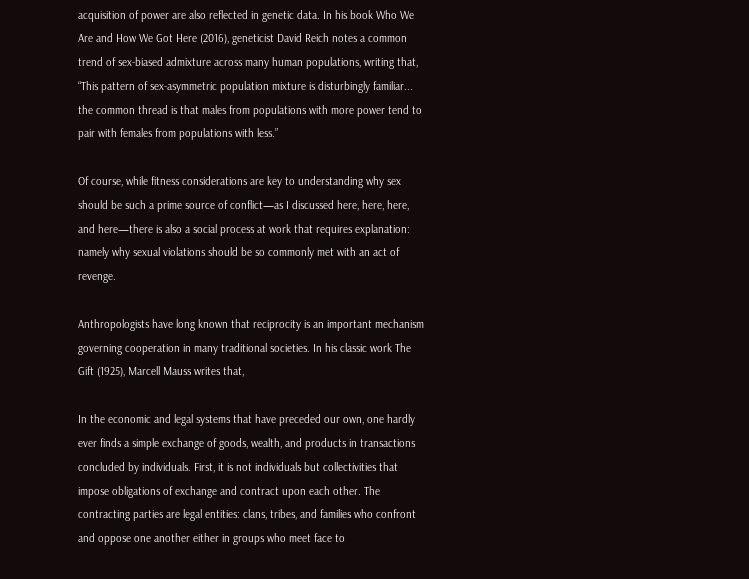acquisition of power are also reflected in genetic data. In his book Who We Are and How We Got Here (2016), geneticist David Reich notes a common trend of sex-biased admixture across many human populations, writing that, “This pattern of sex-asymmetric population mixture is disturbingly familiar... the common thread is that males from populations with more power tend to pair with females from populations with less.”

Of course, while fitness considerations are key to understanding why sex should be such a prime source of conflict—as I discussed here, here, here, and here—there is also a social process at work that requires explanation: namely why sexual violations should be so commonly met with an act of revenge.

Anthropologists have long known that reciprocity is an important mechanism governing cooperation in many traditional societies. In his classic work The Gift (1925), Marcell Mauss writes that,

In the economic and legal systems that have preceded our own, one hardly ever finds a simple exchange of goods, wealth, and products in transactions concluded by individuals. First, it is not individuals but collectivities that impose obligations of exchange and contract upon each other. The contracting parties are legal entities: clans, tribes, and families who confront and oppose one another either in groups who meet face to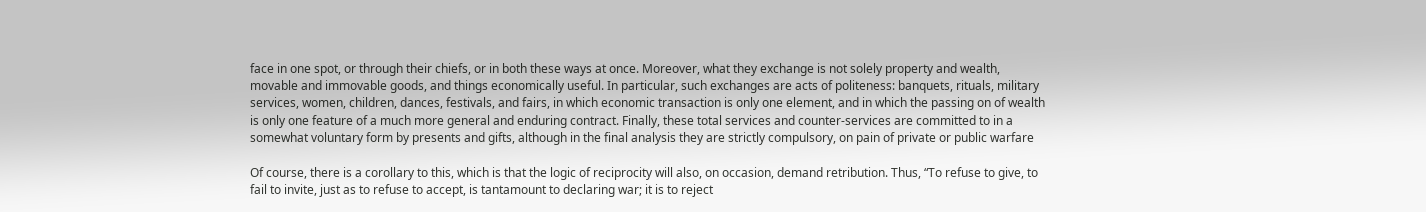face in one spot, or through their chiefs, or in both these ways at once. Moreover, what they exchange is not solely property and wealth, movable and immovable goods, and things economically useful. In particular, such exchanges are acts of politeness: banquets, rituals, military services, women, children, dances, festivals, and fairs, in which economic transaction is only one element, and in which the passing on of wealth is only one feature of a much more general and enduring contract. Finally, these total services and counter-services are committed to in a somewhat voluntary form by presents and gifts, although in the final analysis they are strictly compulsory, on pain of private or public warfare

Of course, there is a corollary to this, which is that the logic of reciprocity will also, on occasion, demand retribution. Thus, “To refuse to give, to fail to invite, just as to refuse to accept, is tantamount to declaring war; it is to reject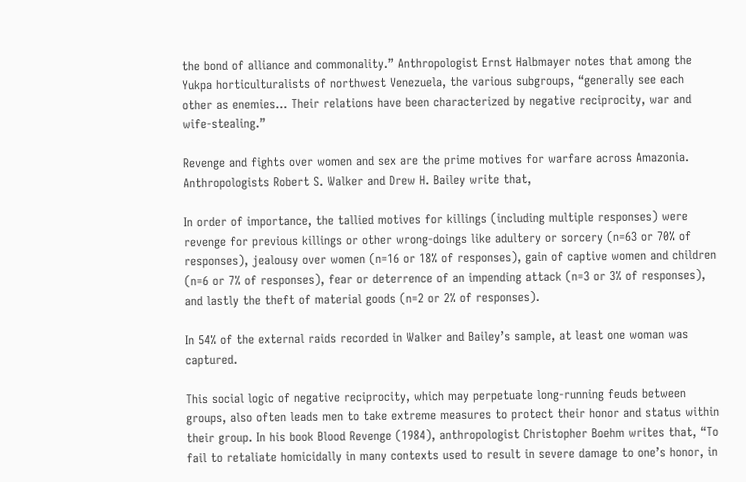the bond of alliance and commonality.” Anthropologist Ernst Halbmayer notes that among the Yukpa horticulturalists of northwest Venezuela, the various subgroups, “generally see each other as enemies... Their relations have been characterized by negative reciprocity, war and wife-stealing.”

Revenge and fights over women and sex are the prime motives for warfare across Amazonia. Anthropologists Robert S. Walker and Drew H. Bailey write that,

In order of importance, the tallied motives for killings (including multiple responses) were revenge for previous killings or other wrong-doings like adultery or sorcery (n=63 or 70% of responses), jealousy over women (n=16 or 18% of responses), gain of captive women and children (n=6 or 7% of responses), fear or deterrence of an impending attack (n=3 or 3% of responses), and lastly the theft of material goods (n=2 or 2% of responses).

In 54% of the external raids recorded in Walker and Bailey’s sample, at least one woman was captured.

This social logic of negative reciprocity, which may perpetuate long-running feuds between groups, also often leads men to take extreme measures to protect their honor and status within their group. In his book Blood Revenge (1984), anthropologist Christopher Boehm writes that, “To fail to retaliate homicidally in many contexts used to result in severe damage to one’s honor, in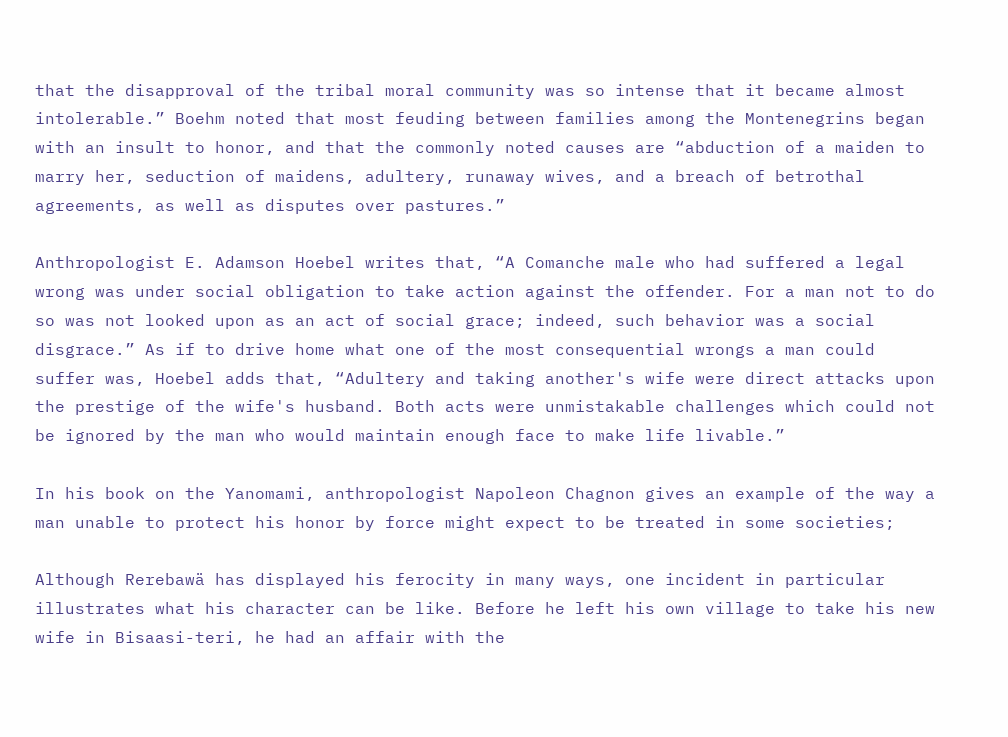that the disapproval of the tribal moral community was so intense that it became almost intolerable.” Boehm noted that most feuding between families among the Montenegrins began with an insult to honor, and that the commonly noted causes are “abduction of a maiden to marry her, seduction of maidens, adultery, runaway wives, and a breach of betrothal agreements, as well as disputes over pastures.”

Anthropologist E. Adamson Hoebel writes that, “A Comanche male who had suffered a legal wrong was under social obligation to take action against the offender. For a man not to do so was not looked upon as an act of social grace; indeed, such behavior was a social disgrace.” As if to drive home what one of the most consequential wrongs a man could suffer was, Hoebel adds that, “Adultery and taking another's wife were direct attacks upon the prestige of the wife's husband. Both acts were unmistakable challenges which could not be ignored by the man who would maintain enough face to make life livable.”

In his book on the Yanomami, anthropologist Napoleon Chagnon gives an example of the way a man unable to protect his honor by force might expect to be treated in some societies;

Although Rerebawä has displayed his ferocity in many ways, one incident in particular illustrates what his character can be like. Before he left his own village to take his new wife in Bisaasi-teri, he had an affair with the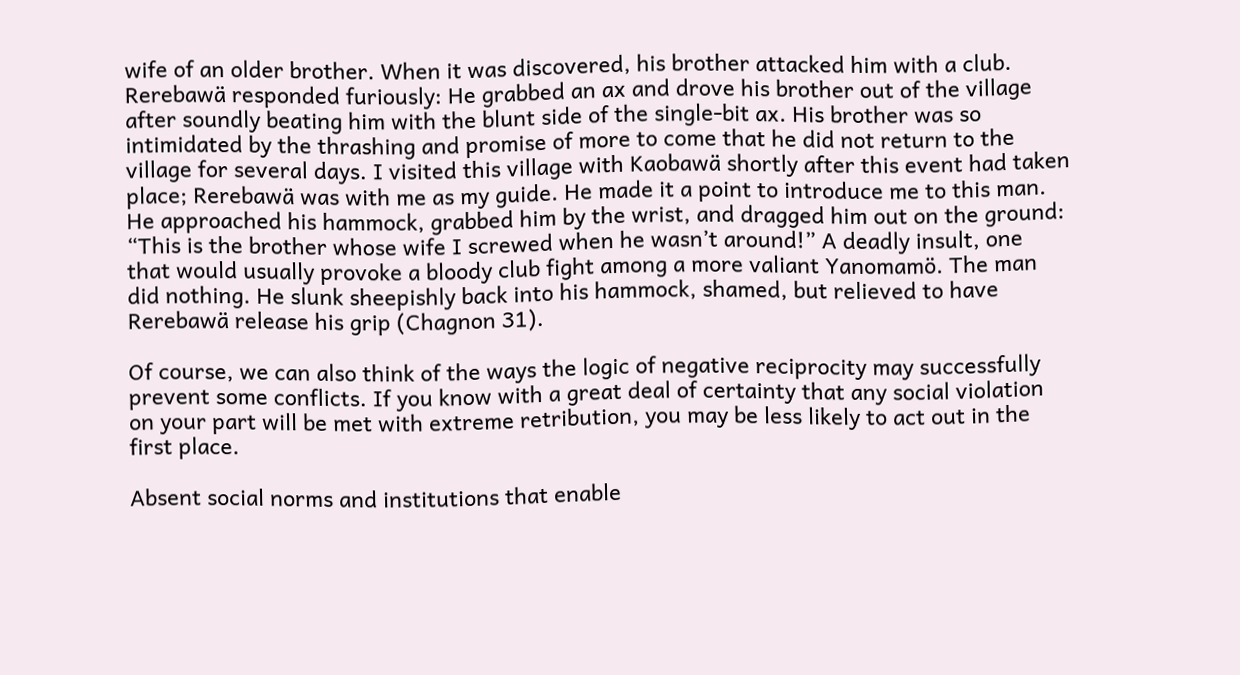wife of an older brother. When it was discovered, his brother attacked him with a club. Rerebawä responded furiously: He grabbed an ax and drove his brother out of the village after soundly beating him with the blunt side of the single-bit ax. His brother was so intimidated by the thrashing and promise of more to come that he did not return to the village for several days. I visited this village with Kaobawä shortly after this event had taken place; Rerebawä was with me as my guide. He made it a point to introduce me to this man. He approached his hammock, grabbed him by the wrist, and dragged him out on the ground: “This is the brother whose wife I screwed when he wasn’t around!” A deadly insult, one that would usually provoke a bloody club fight among a more valiant Yanomamö. The man did nothing. He slunk sheepishly back into his hammock, shamed, but relieved to have Rerebawä release his grip (Chagnon 31).

Of course, we can also think of the ways the logic of negative reciprocity may successfully prevent some conflicts. If you know with a great deal of certainty that any social violation on your part will be met with extreme retribution, you may be less likely to act out in the first place.

Absent social norms and institutions that enable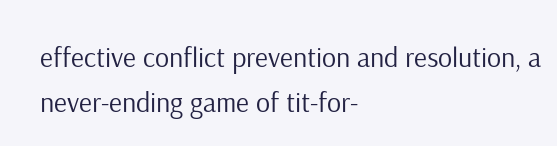effective conflict prevention and resolution, a never-ending game of tit-for-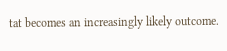tat becomes an increasingly likely outcome.